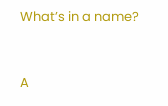What’s in a name?


A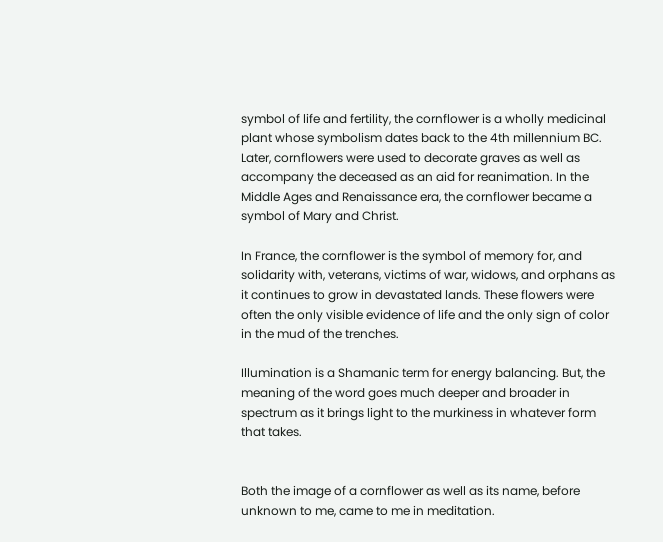symbol of life and fertility, the cornflower is a wholly medicinal plant whose symbolism dates back to the 4th millennium BC. Later, cornflowers were used to decorate graves as well as accompany the deceased as an aid for reanimation. In the Middle Ages and Renaissance era, the cornflower became a symbol of Mary and Christ.

In France, the cornflower is the symbol of memory for, and solidarity with, veterans, victims of war, widows, and orphans as it continues to grow in devastated lands. These flowers were often the only visible evidence of life and the only sign of color in the mud of the trenches.

Illumination is a Shamanic term for energy balancing. But, the meaning of the word goes much deeper and broader in spectrum as it brings light to the murkiness in whatever form that takes.


Both the image of a cornflower as well as its name, before unknown to me, came to me in meditation.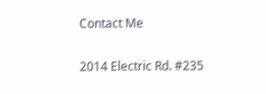Contact Me

2014 Electric Rd. #235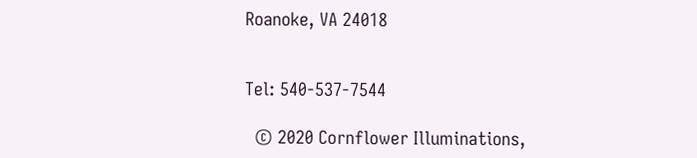Roanoke, VA 24018


Tel: 540-537-7544

  © 2020 Cornflower Illuminations,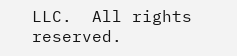LLC.  All rights reserved.